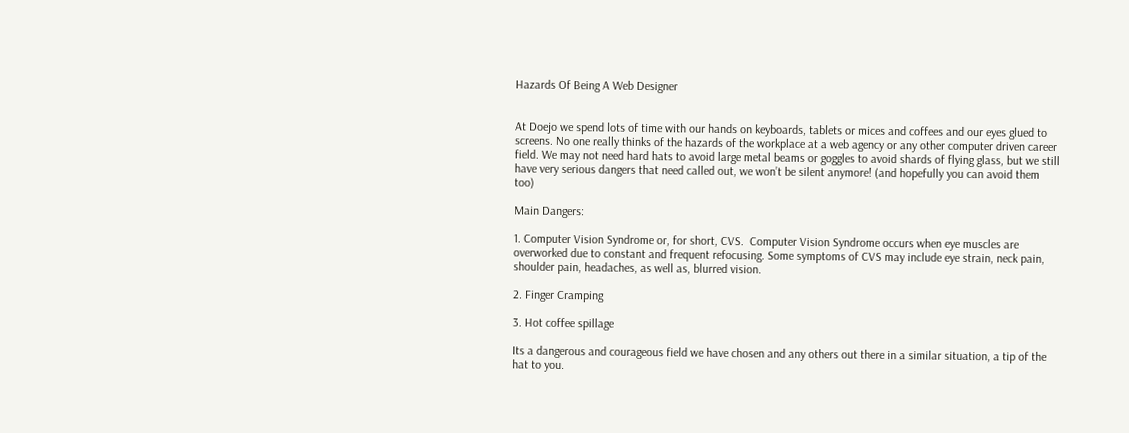Hazards Of Being A Web Designer


At Doejo we spend lots of time with our hands on keyboards, tablets or mices and coffees and our eyes glued to screens. No one really thinks of the hazards of the workplace at a web agency or any other computer driven career field. We may not need hard hats to avoid large metal beams or goggles to avoid shards of flying glass, but we still have very serious dangers that need called out, we won’t be silent anymore! (and hopefully you can avoid them too)

Main Dangers:

1. Computer Vision Syndrome or, for short, CVS.  Computer Vision Syndrome occurs when eye muscles are overworked due to constant and frequent refocusing. Some symptoms of CVS may include eye strain, neck pain, shoulder pain, headaches, as well as, blurred vision.

2. Finger Cramping

3. Hot coffee spillage

Its a dangerous and courageous field we have chosen and any others out there in a similar situation, a tip of the hat to you.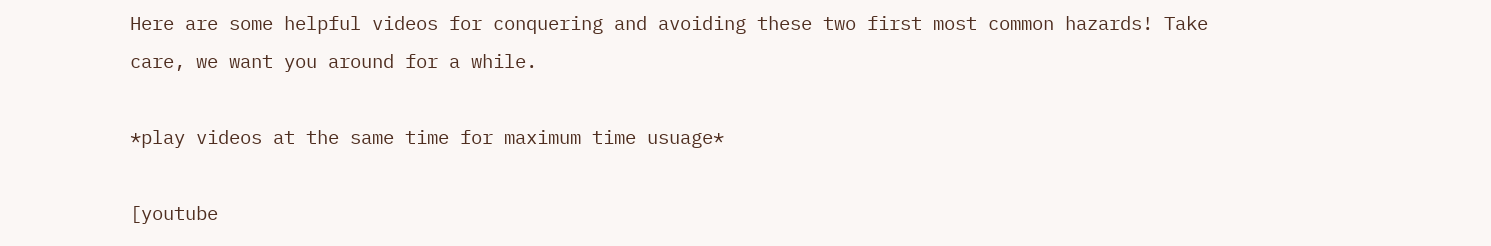Here are some helpful videos for conquering and avoiding these two first most common hazards! Take care, we want you around for a while.

*play videos at the same time for maximum time usuage*

[youtube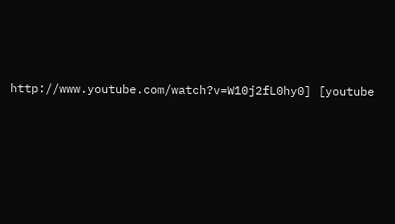http://www.youtube.com/watch?v=W10j2fL0hy0] [youtube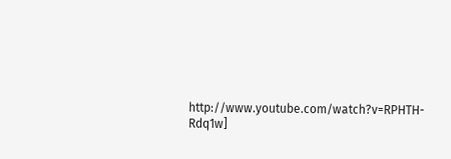http://www.youtube.com/watch?v=RPHTH-Rdq1w]